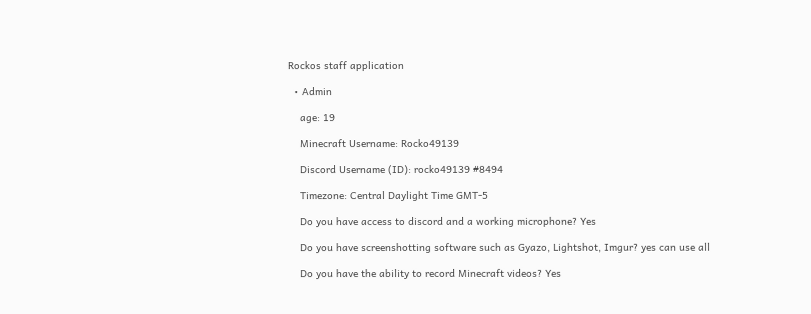Rockos staff application

  • Admin

    age: 19

    Minecraft Username: Rocko49139

    Discord Username (ID): rocko49139 #8494

    Timezone: Central Daylight Time GMT-5

    Do you have access to discord and a working microphone? Yes

    Do you have screenshotting software such as Gyazo, Lightshot, Imgur? yes can use all

    Do you have the ability to record Minecraft videos? Yes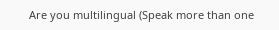Are you multilingual (Speak more than one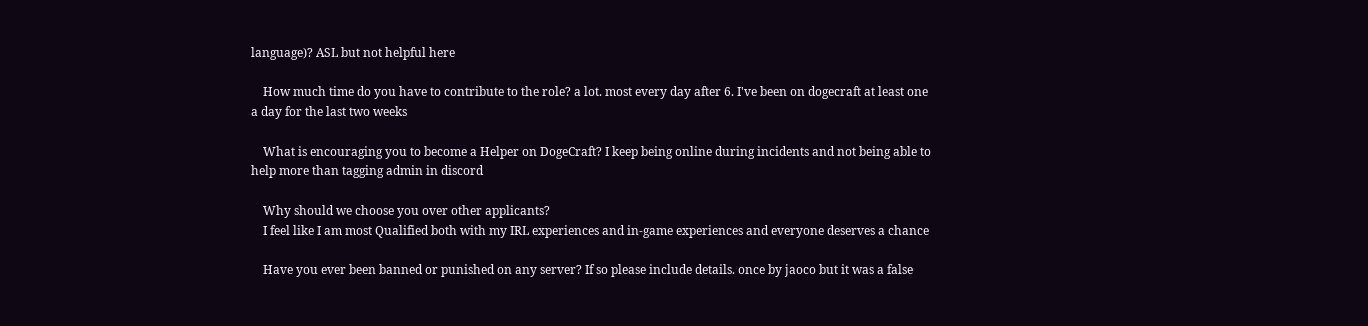language)? ASL but not helpful here

    How much time do you have to contribute to the role? a lot. most every day after 6. I've been on dogecraft at least one a day for the last two weeks

    What is encouraging you to become a Helper on DogeCraft? I keep being online during incidents and not being able to help more than tagging admin in discord

    Why should we choose you over other applicants?
    I feel like I am most Qualified both with my IRL experiences and in-game experiences and everyone deserves a chance

    Have you ever been banned or punished on any server? If so please include details. once by jaoco but it was a false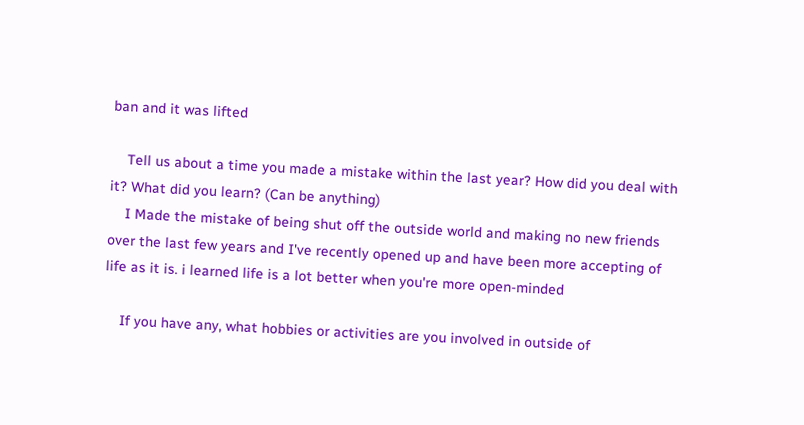ban and it was lifted

    Tell us about a time you made a mistake within the last year? How did you deal with it? What did you learn? (Can be anything)
    I Made the mistake of being shut off the outside world and making no new friends over the last few years and I've recently opened up and have been more accepting of life as it is. i learned life is a lot better when you're more open-minded

    If you have any, what hobbies or activities are you involved in outside of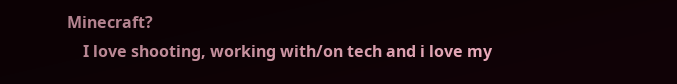Minecraft?
    I love shooting, working with/on tech and i love my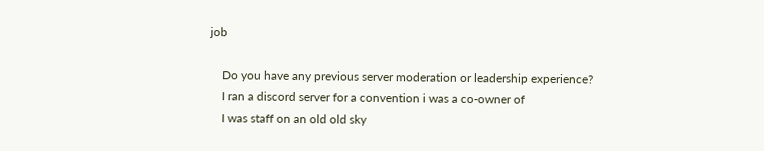job

    Do you have any previous server moderation or leadership experience?
    I ran a discord server for a convention i was a co-owner of
    I was staff on an old old sky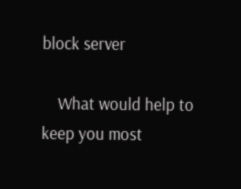block server

    What would help to keep you most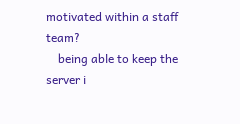motivated within a staff team?
    being able to keep the server i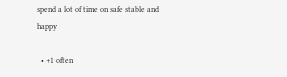spend a lot of time on safe stable and happy

  • +1 often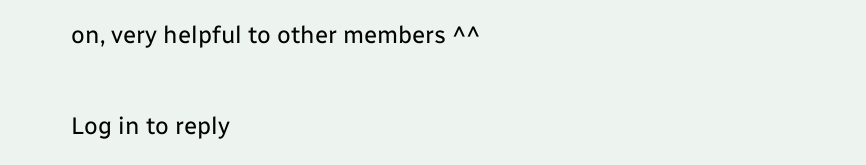on, very helpful to other members ^^

Log in to reply